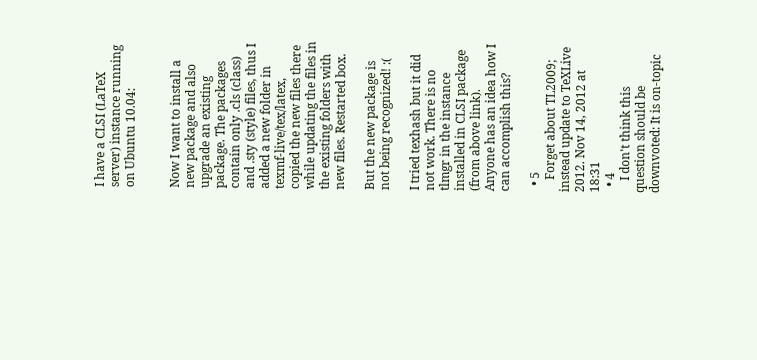I have a CLSI (LaTeX server) instance running on Ubuntu 10.04:


Now I want to install a new package and also upgrade an existing package. The packages contain only .cls (class) and .sty (style) files, thus I added a new folder in texmf-live/tex/latex, copied the new files there while updating the files in the existing folders with new files. Restarted box.

But the new package is not being recognized! :(

I tried texhash but it did not work. There is no tlmgr in the instance installed in CLSI package (from above link). Anyone has an idea how I can accomplish this?

  • 5
    Forget about TL2009; instead update to TeXLive 2012. Nov 14, 2012 at 18:31
  • 4
    I don't think this question should be downvoted: It is on-topic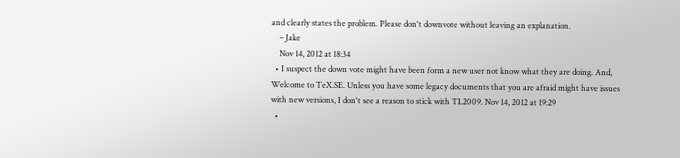and clearly states the problem. Please don't downvote without leaving an explanation.
    – Jake
    Nov 14, 2012 at 18:34
  • I suspect the down vote might have been form a new user not know what they are doing. And, Welcome to TeX.SE. Unless you have some legacy documents that you are afraid might have issues with new versions, I don't see a reason to stick with TL2009. Nov 14, 2012 at 19:29
  •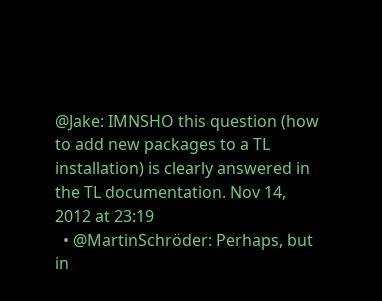@Jake: IMNSHO this question (how to add new packages to a TL installation) is clearly answered in the TL documentation. Nov 14, 2012 at 23:19
  • @MartinSchröder: Perhaps, but in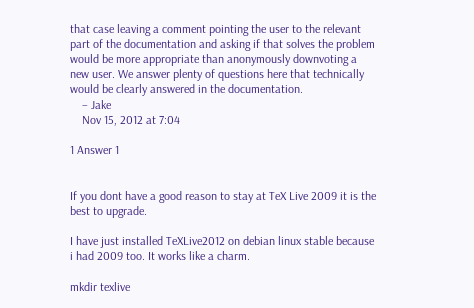that case leaving a comment pointing the user to the relevant part of the documentation and asking if that solves the problem would be more appropriate than anonymously downvoting a new user. We answer plenty of questions here that technically would be clearly answered in the documentation.
    – Jake
    Nov 15, 2012 at 7:04

1 Answer 1


If you dont have a good reason to stay at TeX Live 2009 it is the best to upgrade.

I have just installed TeXLive2012 on debian linux stable because i had 2009 too. It works like a charm.

mkdir texlive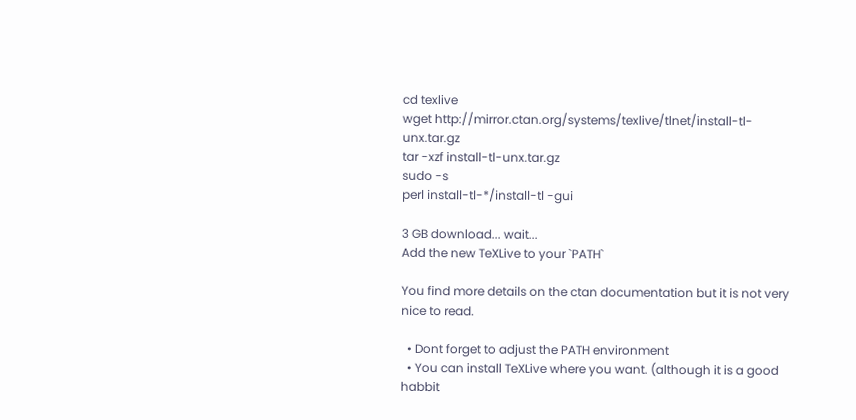cd texlive
wget http://mirror.ctan.org/systems/texlive/tlnet/install-tl-unx.tar.gz
tar -xzf install-tl-unx.tar.gz
sudo -s
perl install-tl-*/install-tl -gui

3 GB download... wait...
Add the new TeXLive to your `PATH`

You find more details on the ctan documentation but it is not very nice to read.

  • Dont forget to adjust the PATH environment
  • You can install TeXLive where you want. (although it is a good habbit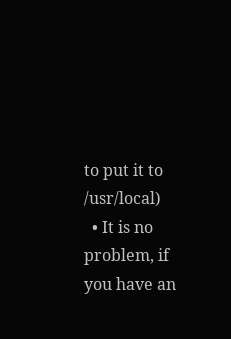to put it to /usr/local)
  • It is no problem, if you have an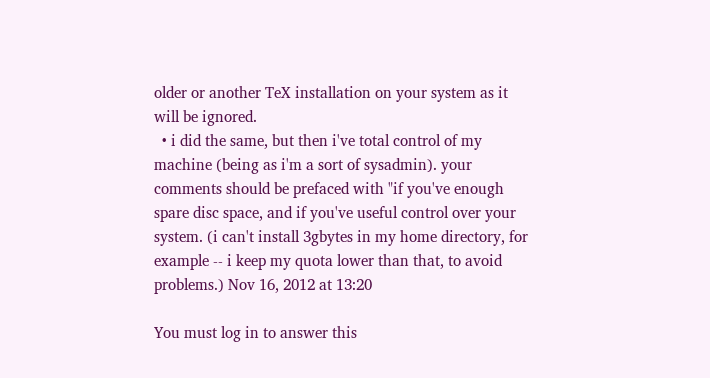older or another TeX installation on your system as it will be ignored.
  • i did the same, but then i've total control of my machine (being as i'm a sort of sysadmin). your comments should be prefaced with "if you've enough spare disc space, and if you've useful control over your system. (i can't install 3gbytes in my home directory, for example -- i keep my quota lower than that, to avoid problems.) Nov 16, 2012 at 13:20

You must log in to answer this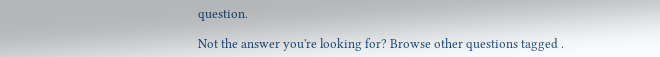question.

Not the answer you're looking for? Browse other questions tagged .